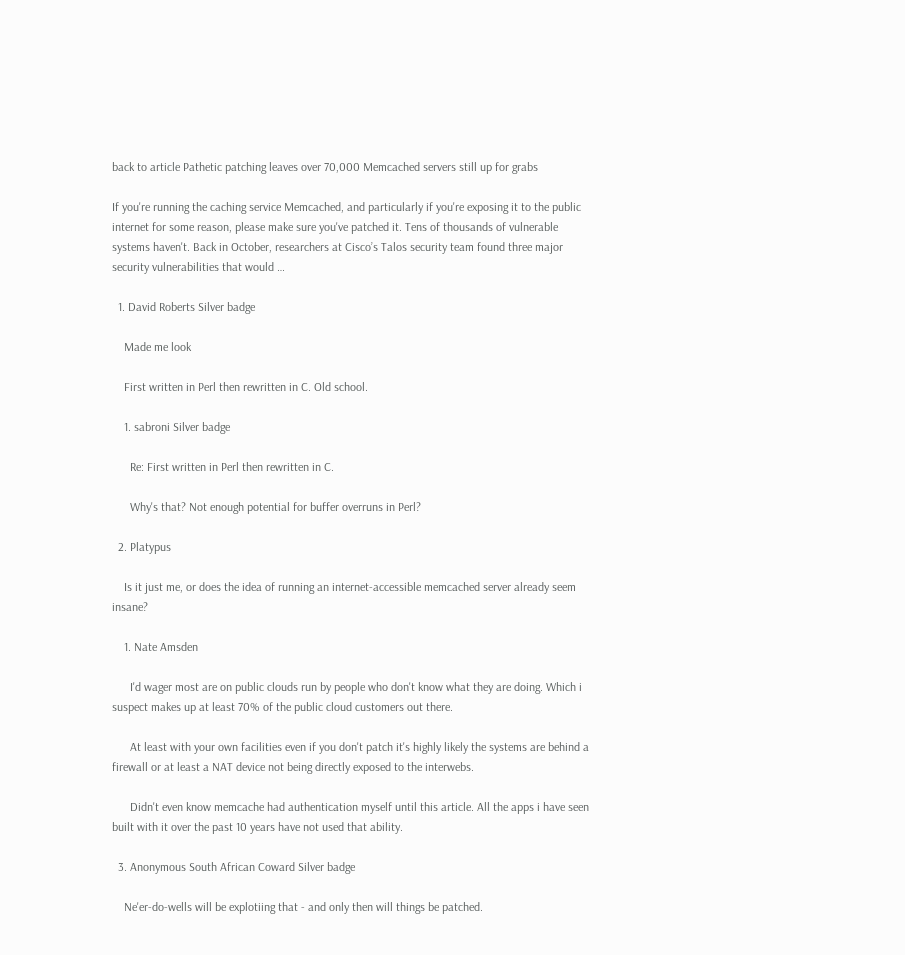back to article Pathetic patching leaves over 70,000 Memcached servers still up for grabs

If you're running the caching service Memcached, and particularly if you're exposing it to the public internet for some reason, please make sure you've patched it. Tens of thousands of vulnerable systems haven't. Back in October, researchers at Cisco’s Talos security team found three major security vulnerabilities that would …

  1. David Roberts Silver badge

    Made me look

    First written in Perl then rewritten in C. Old school.

    1. sabroni Silver badge

      Re: First written in Perl then rewritten in C.

      Why's that? Not enough potential for buffer overruns in Perl?

  2. Platypus

    Is it just me, or does the idea of running an internet-accessible memcached server already seem insane?

    1. Nate Amsden

      I'd wager most are on public clouds run by people who don't know what they are doing. Which i suspect makes up at least 70% of the public cloud customers out there.

      At least with your own facilities even if you don't patch it's highly likely the systems are behind a firewall or at least a NAT device not being directly exposed to the interwebs.

      Didn't even know memcache had authentication myself until this article. All the apps i have seen built with it over the past 10 years have not used that ability.

  3. Anonymous South African Coward Silver badge

    Ne'er-do-wells will be explotiing that - and only then will things be patched.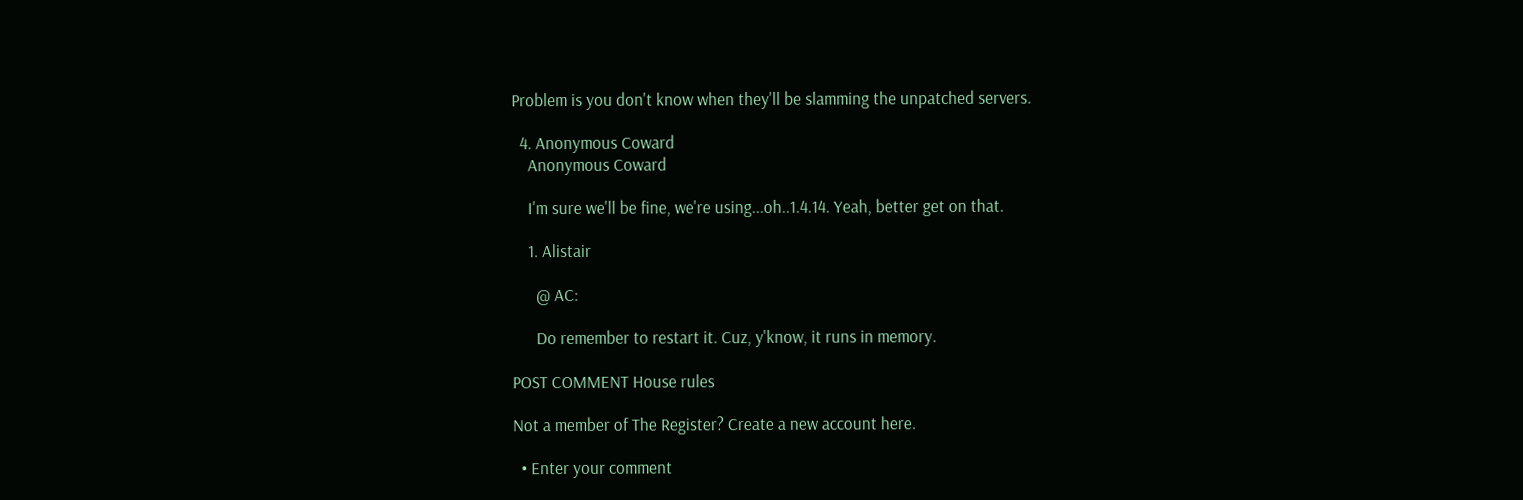Problem is you don't know when they'll be slamming the unpatched servers.

  4. Anonymous Coward
    Anonymous Coward

    I'm sure we'll be fine, we're using...oh..1.4.14. Yeah, better get on that.

    1. Alistair

      @ AC:

      Do remember to restart it. Cuz, y'know, it runs in memory.

POST COMMENT House rules

Not a member of The Register? Create a new account here.

  • Enter your comment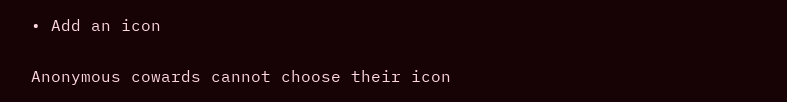• Add an icon

Anonymous cowards cannot choose their icon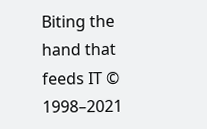Biting the hand that feeds IT © 1998–2021